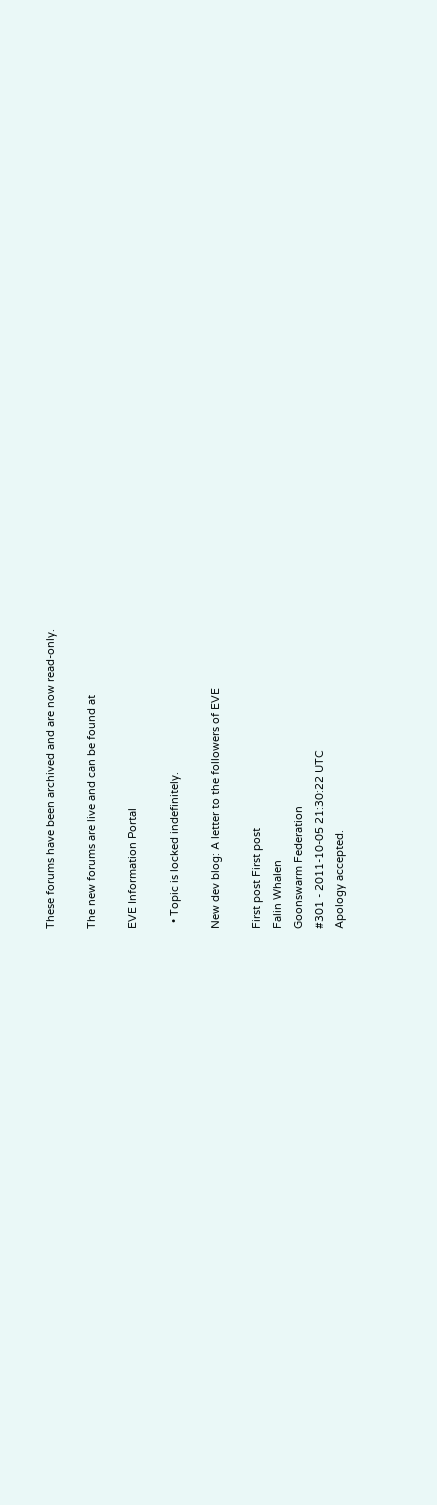These forums have been archived and are now read-only.

The new forums are live and can be found at

EVE Information Portal

  • Topic is locked indefinitely.

New dev blog: A letter to the followers of EVE

First post First post
Falin Whalen
Goonswarm Federation
#301 - 2011-10-05 21:30:22 UTC
Apology accepted.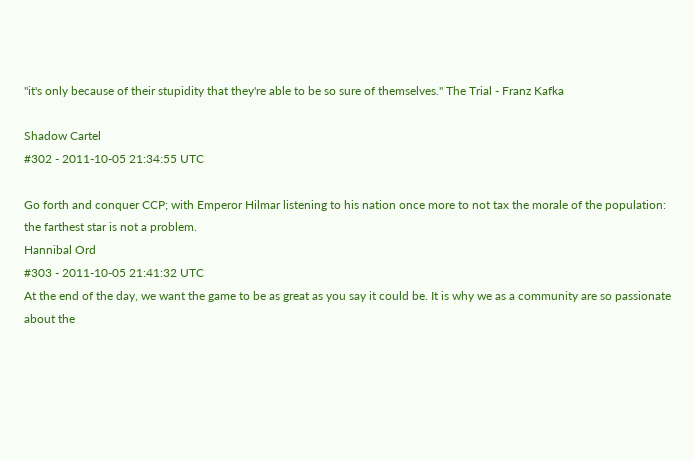"it's only because of their stupidity that they're able to be so sure of themselves." The Trial - Franz Kafka

Shadow Cartel
#302 - 2011-10-05 21:34:55 UTC

Go forth and conquer CCP; with Emperor Hilmar listening to his nation once more to not tax the morale of the population: the farthest star is not a problem.
Hannibal Ord
#303 - 2011-10-05 21:41:32 UTC
At the end of the day, we want the game to be as great as you say it could be. It is why we as a community are so passionate about the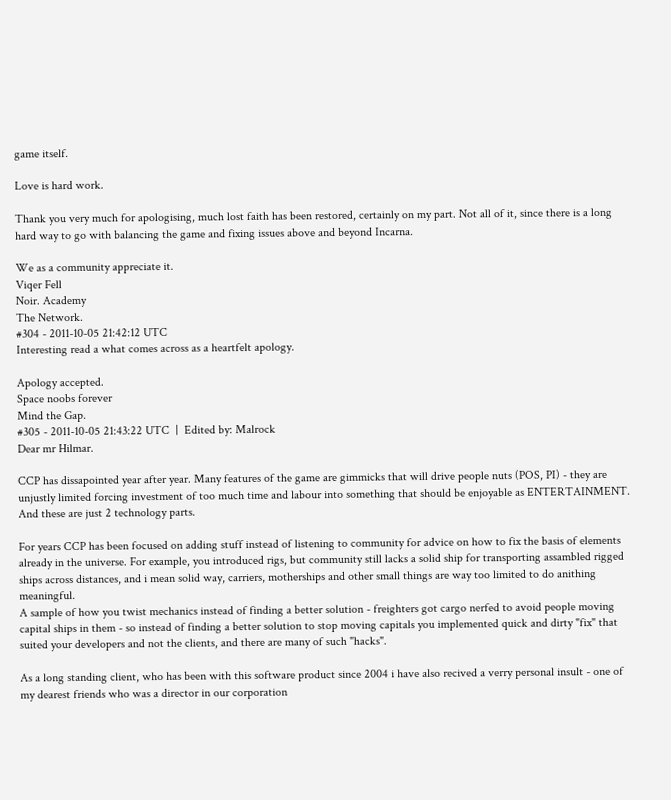game itself.

Love is hard work.

Thank you very much for apologising, much lost faith has been restored, certainly on my part. Not all of it, since there is a long hard way to go with balancing the game and fixing issues above and beyond Incarna.

We as a community appreciate it.
Viqer Fell
Noir. Academy
The Network.
#304 - 2011-10-05 21:42:12 UTC
Interesting read a what comes across as a heartfelt apology.

Apology accepted.
Space noobs forever
Mind the Gap.
#305 - 2011-10-05 21:43:22 UTC  |  Edited by: Malrock
Dear mr Hilmar.

CCP has dissapointed year after year. Many features of the game are gimmicks that will drive people nuts (POS, PI) - they are unjustly limited forcing investment of too much time and labour into something that should be enjoyable as ENTERTAINMENT. And these are just 2 technology parts.

For years CCP has been focused on adding stuff instead of listening to community for advice on how to fix the basis of elements already in the universe. For example, you introduced rigs, but community still lacks a solid ship for transporting assambled rigged ships across distances, and i mean solid way, carriers, motherships and other small things are way too limited to do anithing meaningful.
A sample of how you twist mechanics instead of finding a better solution - freighters got cargo nerfed to avoid people moving capital ships in them - so instead of finding a better solution to stop moving capitals you implemented quick and dirty "fix" that suited your developers and not the clients, and there are many of such "hacks".

As a long standing client, who has been with this software product since 2004 i have also recived a verry personal insult - one of my dearest friends who was a director in our corporation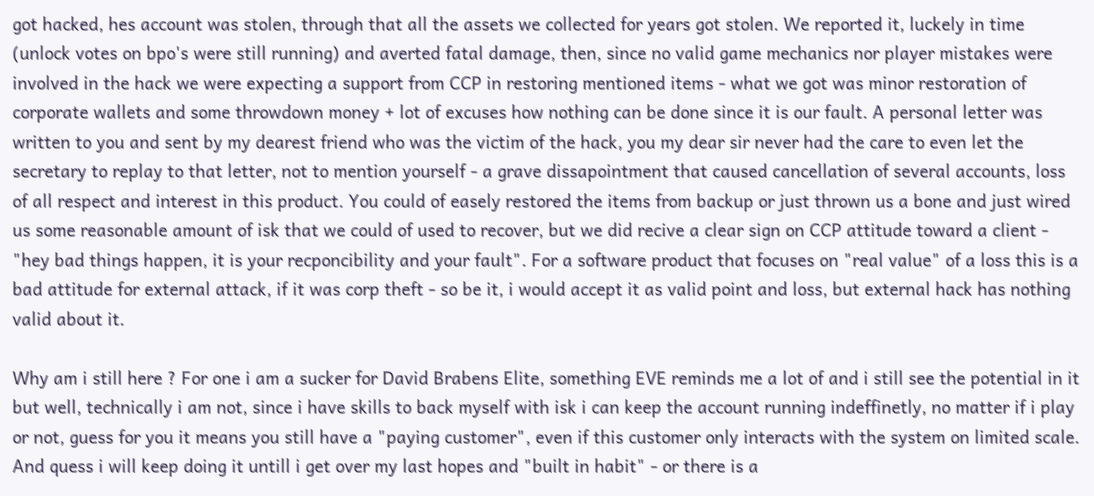got hacked, hes account was stolen, through that all the assets we collected for years got stolen. We reported it, luckely in time (unlock votes on bpo's were still running) and averted fatal damage, then, since no valid game mechanics nor player mistakes were involved in the hack we were expecting a support from CCP in restoring mentioned items - what we got was minor restoration of corporate wallets and some throwdown money + lot of excuses how nothing can be done since it is our fault. A personal letter was written to you and sent by my dearest friend who was the victim of the hack, you my dear sir never had the care to even let the secretary to replay to that letter, not to mention yourself - a grave dissapointment that caused cancellation of several accounts, loss of all respect and interest in this product. You could of easely restored the items from backup or just thrown us a bone and just wired us some reasonable amount of isk that we could of used to recover, but we did recive a clear sign on CCP attitude toward a client - "hey bad things happen, it is your recponcibility and your fault". For a software product that focuses on "real value" of a loss this is a bad attitude for external attack, if it was corp theft - so be it, i would accept it as valid point and loss, but external hack has nothing valid about it.

Why am i still here ? For one i am a sucker for David Brabens Elite, something EVE reminds me a lot of and i still see the potential in it but well, technically i am not, since i have skills to back myself with isk i can keep the account running indeffinetly, no matter if i play or not, guess for you it means you still have a "paying customer", even if this customer only interacts with the system on limited scale. And quess i will keep doing it untill i get over my last hopes and "built in habit" - or there is a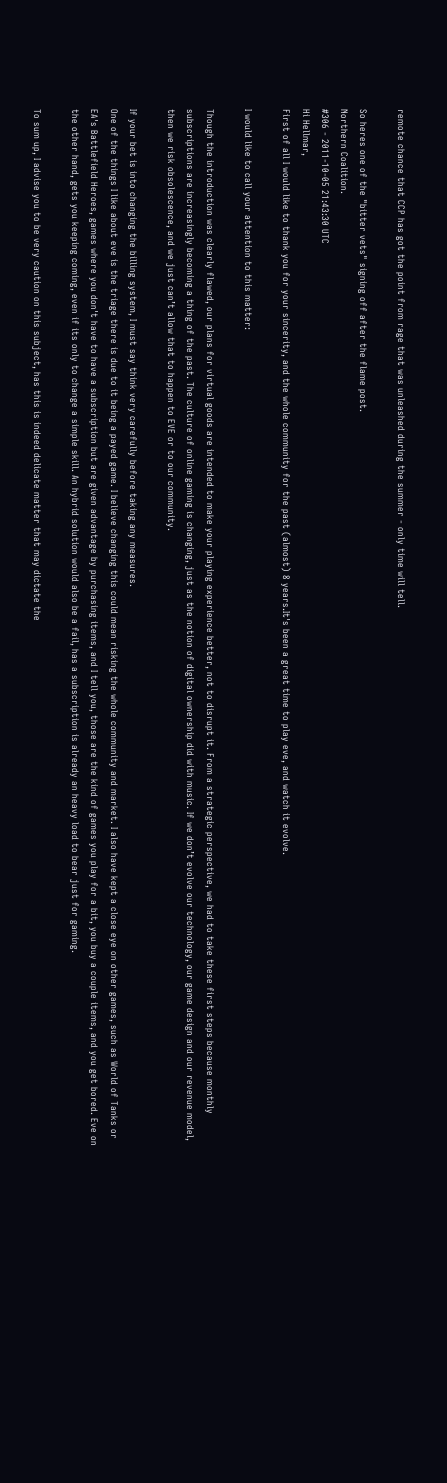remote chance that CCP has got the point from rage that was unleashed during the summer - only time will tell.

So heres one of the "bitter vets" signing off after the flame post.
Northern Coalition.
#306 - 2011-10-05 21:43:30 UTC
Hi Hellmar,
First of all I would like to thank you for your sincerity, and the whole community for the past (almost) 8 years.It's been a great time to play eve, and watch it evolve.

I would like to call your attention to this matter:

Though the introduction was clearly flawed, our plans for virtual goods are intended to make your playing experience better, not to disrupt it. From a strategic perspective, we had to take these first steps because monthly subscriptions are increasingly becoming a thing of the past. The culture of online gaming is changing, just as the notion of digital ownership did with music. If we don’t evolve our technology, our game design and our revenue model, then we risk obsolescence, and we just can’t allow that to happen to EVE or to our community.

If your bet is into changing the billing system, I must say think very carefully before taking any measures.
One of the things I like about eve is the triage there is due to it being a payed game. I believe changing this could mean risking the whole community and market. I also have kept a close eye on other games, such as World of Tanks or EA's Battlefield Heroes, games where you don't have to have a subscription but are given advantage by purchasing items, and I tell you, those are the kind of games you play for a bit, you buy a couple items, and you get bored. Eve on the other hand, gets you keeping coming, even if its only to change a simple skill. An hybrid solution would also be a fail, has a subscription is already an heavy load to bear just for gaming.

To sum up, I advise you to be very caution on this subject, has this is indeed delicate matter that may dictate the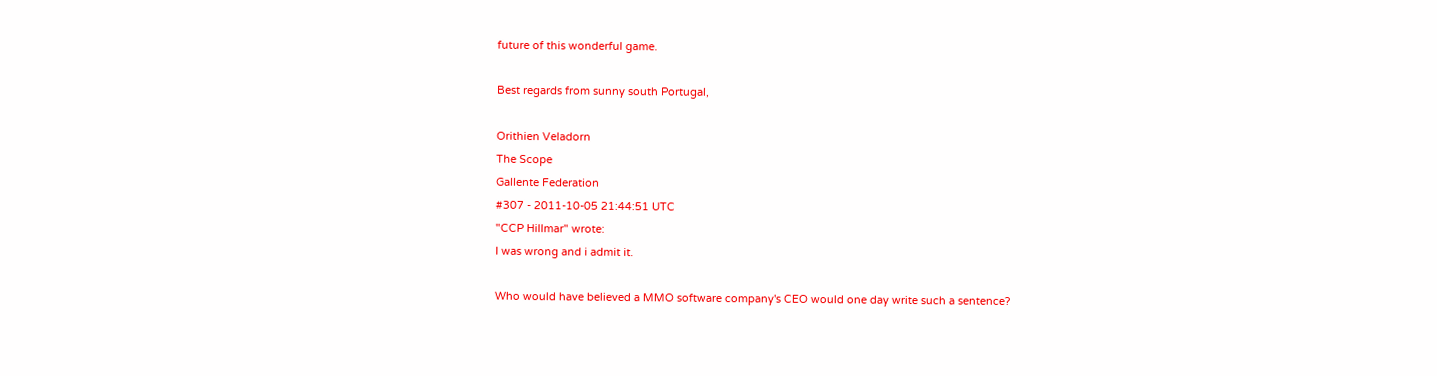future of this wonderful game.

Best regards from sunny south Portugal,

Orithien Veladorn
The Scope
Gallente Federation
#307 - 2011-10-05 21:44:51 UTC
"CCP Hillmar" wrote:
I was wrong and i admit it.

Who would have believed a MMO software company's CEO would one day write such a sentence?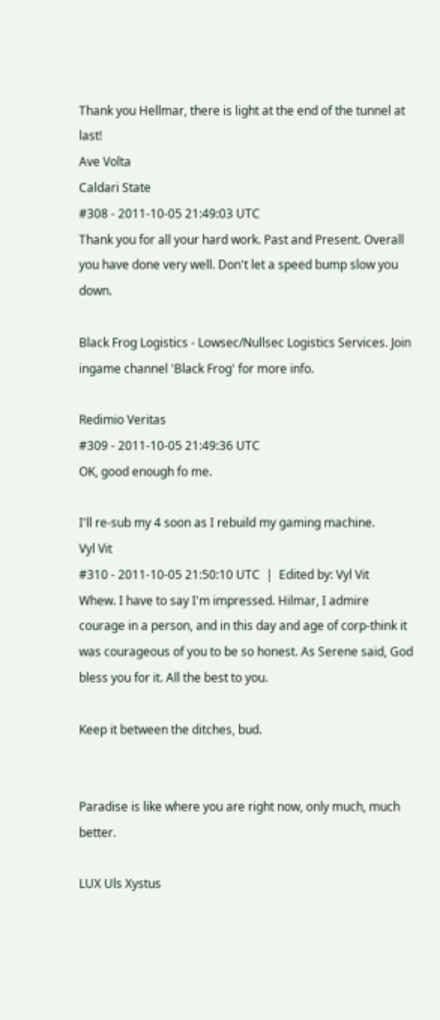Thank you Hellmar, there is light at the end of the tunnel at last!
Ave Volta
Caldari State
#308 - 2011-10-05 21:49:03 UTC
Thank you for all your hard work. Past and Present. Overall you have done very well. Don't let a speed bump slow you down.

Black Frog Logistics - Lowsec/Nullsec Logistics Services. Join ingame channel 'Black Frog' for more info.

Redimio Veritas
#309 - 2011-10-05 21:49:36 UTC
OK, good enough fo me.

I'll re-sub my 4 soon as I rebuild my gaming machine.
Vyl Vit
#310 - 2011-10-05 21:50:10 UTC  |  Edited by: Vyl Vit
Whew. I have to say I'm impressed. Hilmar, I admire courage in a person, and in this day and age of corp-think it was courageous of you to be so honest. As Serene said, God bless you for it. All the best to you.

Keep it between the ditches, bud.


Paradise is like where you are right now, only much, much better.

LUX Uls Xystus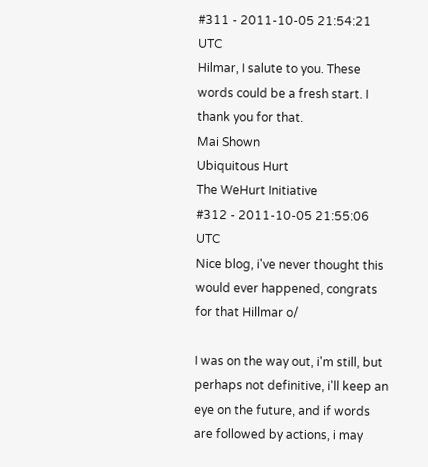#311 - 2011-10-05 21:54:21 UTC
Hilmar, I salute to you. These words could be a fresh start. I thank you for that.
Mai Shown
Ubiquitous Hurt
The WeHurt Initiative
#312 - 2011-10-05 21:55:06 UTC
Nice blog, i've never thought this would ever happened, congrats for that Hillmar o/

I was on the way out, i'm still, but perhaps not definitive, i'll keep an eye on the future, and if words are followed by actions, i may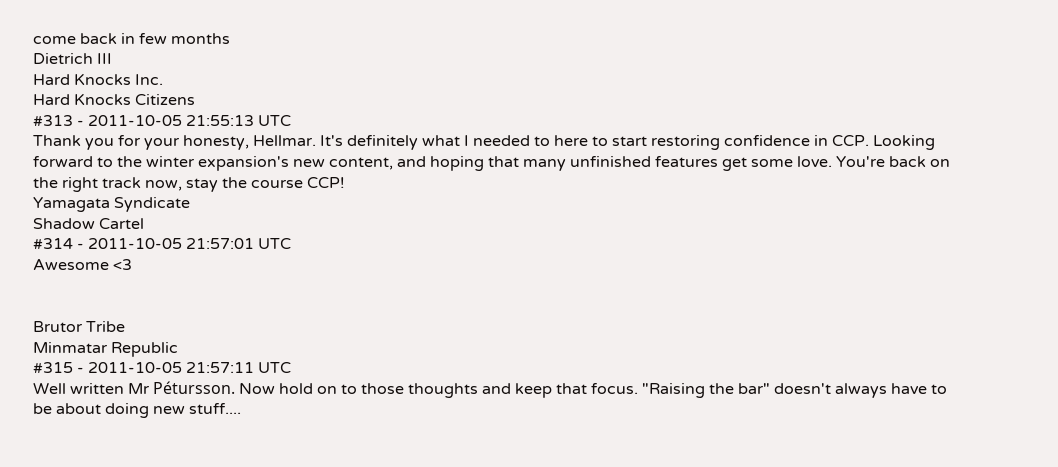come back in few months
Dietrich III
Hard Knocks Inc.
Hard Knocks Citizens
#313 - 2011-10-05 21:55:13 UTC
Thank you for your honesty, Hellmar. It's definitely what I needed to here to start restoring confidence in CCP. Looking forward to the winter expansion's new content, and hoping that many unfinished features get some love. You're back on the right track now, stay the course CCP!
Yamagata Syndicate
Shadow Cartel
#314 - 2011-10-05 21:57:01 UTC
Awesome <3


Brutor Tribe
Minmatar Republic
#315 - 2011-10-05 21:57:11 UTC
Well written Mr Pétursson. Now hold on to those thoughts and keep that focus. "Raising the bar" doesn't always have to be about doing new stuff....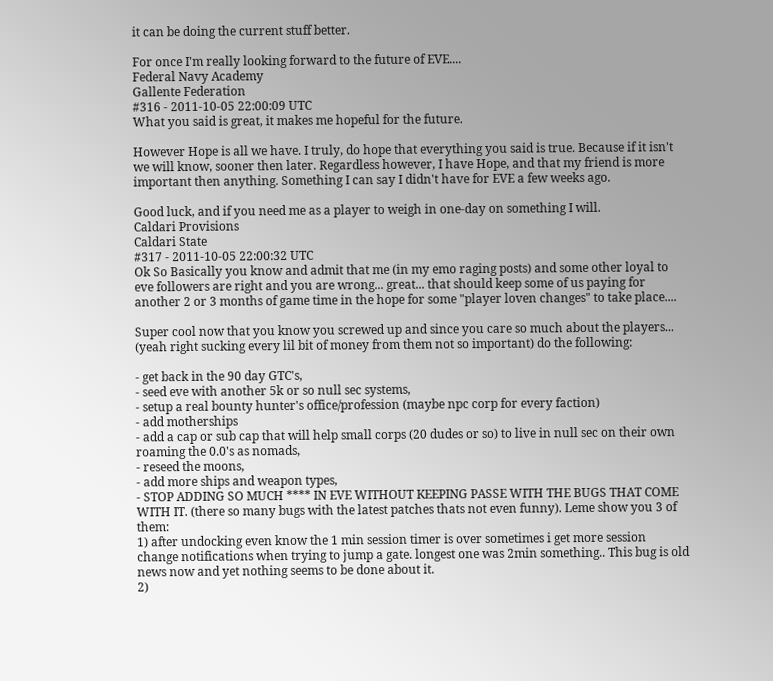it can be doing the current stuff better.

For once I'm really looking forward to the future of EVE....
Federal Navy Academy
Gallente Federation
#316 - 2011-10-05 22:00:09 UTC
What you said is great, it makes me hopeful for the future.

However Hope is all we have. I truly, do hope that everything you said is true. Because if it isn't we will know, sooner then later. Regardless however, I have Hope, and that my friend is more important then anything. Something I can say I didn't have for EVE a few weeks ago.

Good luck, and if you need me as a player to weigh in one-day on something I will.
Caldari Provisions
Caldari State
#317 - 2011-10-05 22:00:32 UTC
Ok So Basically you know and admit that me (in my emo raging posts) and some other loyal to eve followers are right and you are wrong... great... that should keep some of us paying for another 2 or 3 months of game time in the hope for some "player loven changes" to take place....

Super cool now that you know you screwed up and since you care so much about the players... (yeah right sucking every lil bit of money from them not so important) do the following:

- get back in the 90 day GTC's,
- seed eve with another 5k or so null sec systems,
- setup a real bounty hunter's office/profession (maybe npc corp for every faction)
- add motherships
- add a cap or sub cap that will help small corps (20 dudes or so) to live in null sec on their own roaming the 0.0's as nomads,
- reseed the moons,
- add more ships and weapon types,
- STOP ADDING SO MUCH **** IN EVE WITHOUT KEEPING PASSE WITH THE BUGS THAT COME WITH IT. (there so many bugs with the latest patches thats not even funny). Leme show you 3 of them:
1) after undocking even know the 1 min session timer is over sometimes i get more session change notifications when trying to jump a gate. longest one was 2min something.. This bug is old news now and yet nothing seems to be done about it.
2)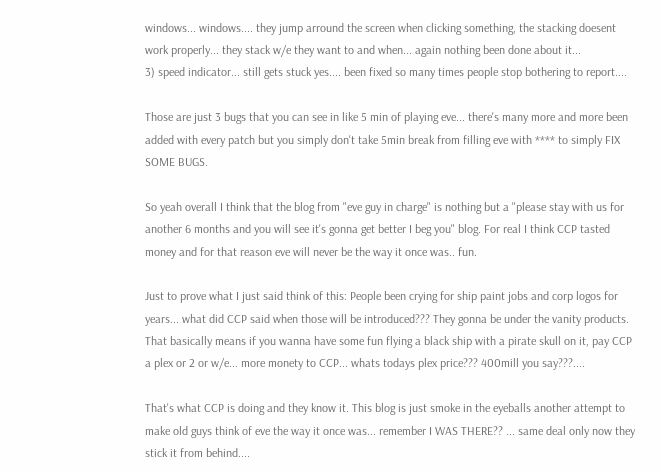windows... windows.... they jump arround the screen when clicking something, the stacking doesent work properly... they stack w/e they want to and when... again nothing been done about it...
3) speed indicator... still gets stuck yes.... been fixed so many times people stop bothering to report....

Those are just 3 bugs that you can see in like 5 min of playing eve... there's many more and more been added with every patch but you simply don't take 5min break from filling eve with **** to simply FIX SOME BUGS.

So yeah overall I think that the blog from "eve guy in charge" is nothing but a "please stay with us for another 6 months and you will see it's gonna get better I beg you" blog. For real I think CCP tasted money and for that reason eve will never be the way it once was.. fun.

Just to prove what I just said think of this: People been crying for ship paint jobs and corp logos for years... what did CCP said when those will be introduced??? They gonna be under the vanity products. That basically means if you wanna have some fun flying a black ship with a pirate skull on it, pay CCP a plex or 2 or w/e... more monety to CCP... whats todays plex price??? 400mill you say???....

That's what CCP is doing and they know it. This blog is just smoke in the eyeballs another attempt to make old guys think of eve the way it once was... remember I WAS THERE?? ... same deal only now they stick it from behind....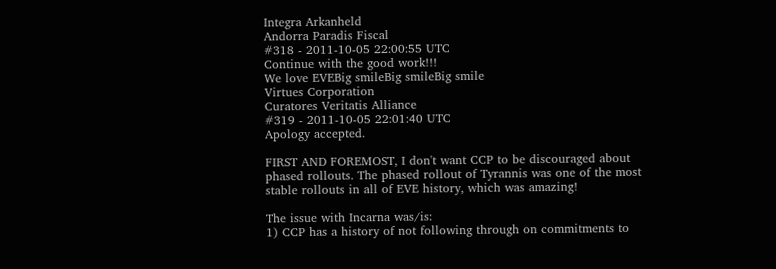Integra Arkanheld
Andorra Paradis Fiscal
#318 - 2011-10-05 22:00:55 UTC
Continue with the good work!!!
We love EVEBig smileBig smileBig smile
Virtues Corporation
Curatores Veritatis Alliance
#319 - 2011-10-05 22:01:40 UTC
Apology accepted.

FIRST AND FOREMOST, I don't want CCP to be discouraged about phased rollouts. The phased rollout of Tyrannis was one of the most stable rollouts in all of EVE history, which was amazing!

The issue with Incarna was/is:
1) CCP has a history of not following through on commitments to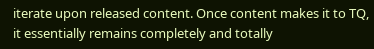iterate upon released content. Once content makes it to TQ, it essentially remains completely and totally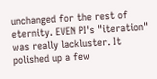unchanged for the rest of eternity. EVEN PI's "iteration" was really lackluster. It polished up a few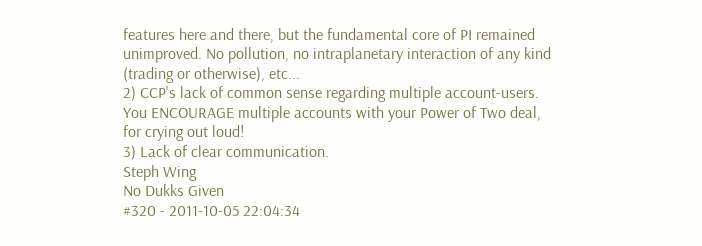features here and there, but the fundamental core of PI remained unimproved. No pollution, no intraplanetary interaction of any kind (trading or otherwise), etc...
2) CCP's lack of common sense regarding multiple account-users. You ENCOURAGE multiple accounts with your Power of Two deal, for crying out loud!
3) Lack of clear communication.
Steph Wing
No Dukks Given
#320 - 2011-10-05 22:04:34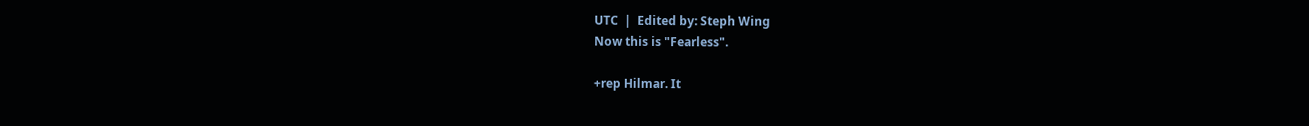UTC  |  Edited by: Steph Wing
Now this is "Fearless".

+rep Hilmar. It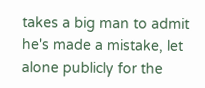takes a big man to admit he's made a mistake, let alone publicly for the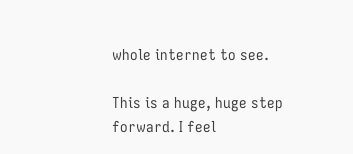whole internet to see.

This is a huge, huge step forward. I feel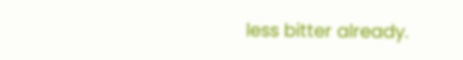less bitter already.